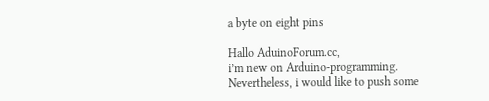a byte on eight pins

Hallo AduinoForum.cc,
i’m new on Arduino-programming.
Nevertheless, i would like to push some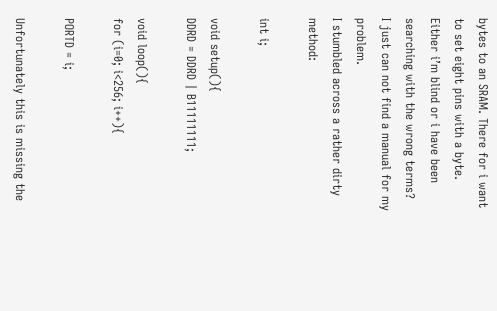bytes to an SRAM. There for i want to set eight pins with a byte.
Either i’m blind or i have been searching with the wrong terms?
I just can not find a manual for my problem.
I stumbled across a rather dirty method:

int i;

void setup(){
DDRD = DDRD | B11111111;

void loop(){
for (i=0; i<256; i++){

PORTD = i;

Unfortunately this is missing the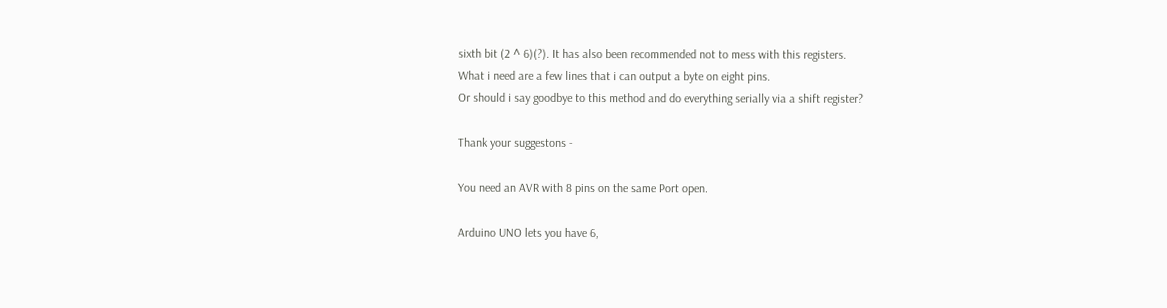sixth bit (2 ^ 6)(?). It has also been recommended not to mess with this registers.
What i need are a few lines that i can output a byte on eight pins.
Or should i say goodbye to this method and do everything serially via a shift register?

Thank your suggestons -

You need an AVR with 8 pins on the same Port open.

Arduino UNO lets you have 6,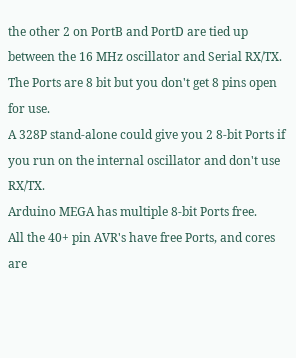the other 2 on PortB and PortD are tied up between the 16 MHz oscillator and Serial RX/TX. The Ports are 8 bit but you don't get 8 pins open for use.
A 328P stand-alone could give you 2 8-bit Ports if you run on the internal oscillator and don't use RX/TX.
Arduino MEGA has multiple 8-bit Ports free.
All the 40+ pin AVR's have free Ports, and cores are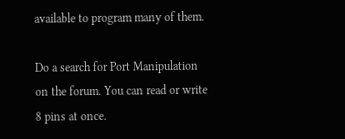available to program many of them.

Do a search for Port Manipulation on the forum. You can read or write 8 pins at once.